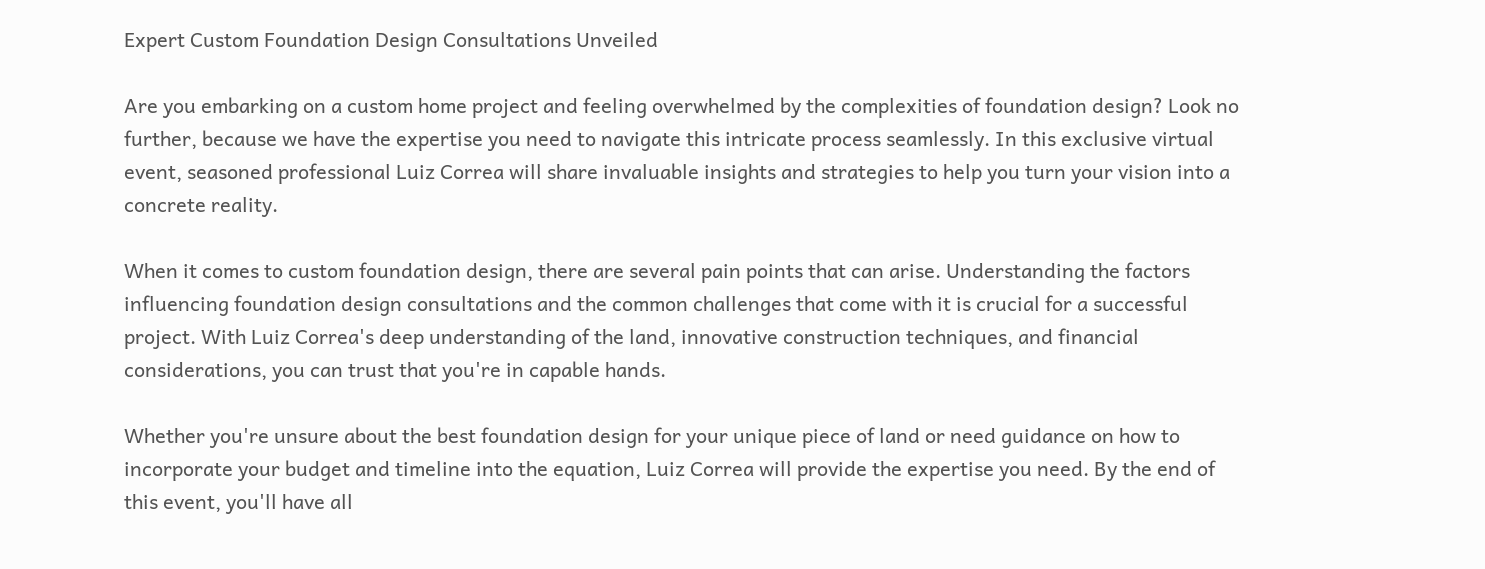Expert Custom Foundation Design Consultations Unveiled

Are you embarking on a custom home project and feeling overwhelmed by the complexities of foundation design? Look no further, because we have the expertise you need to navigate this intricate process seamlessly. In this exclusive virtual event, seasoned professional Luiz Correa will share invaluable insights and strategies to help you turn your vision into a concrete reality.

When it comes to custom foundation design, there are several pain points that can arise. Understanding the factors influencing foundation design consultations and the common challenges that come with it is crucial for a successful project. With Luiz Correa's deep understanding of the land, innovative construction techniques, and financial considerations, you can trust that you're in capable hands.

Whether you're unsure about the best foundation design for your unique piece of land or need guidance on how to incorporate your budget and timeline into the equation, Luiz Correa will provide the expertise you need. By the end of this event, you'll have all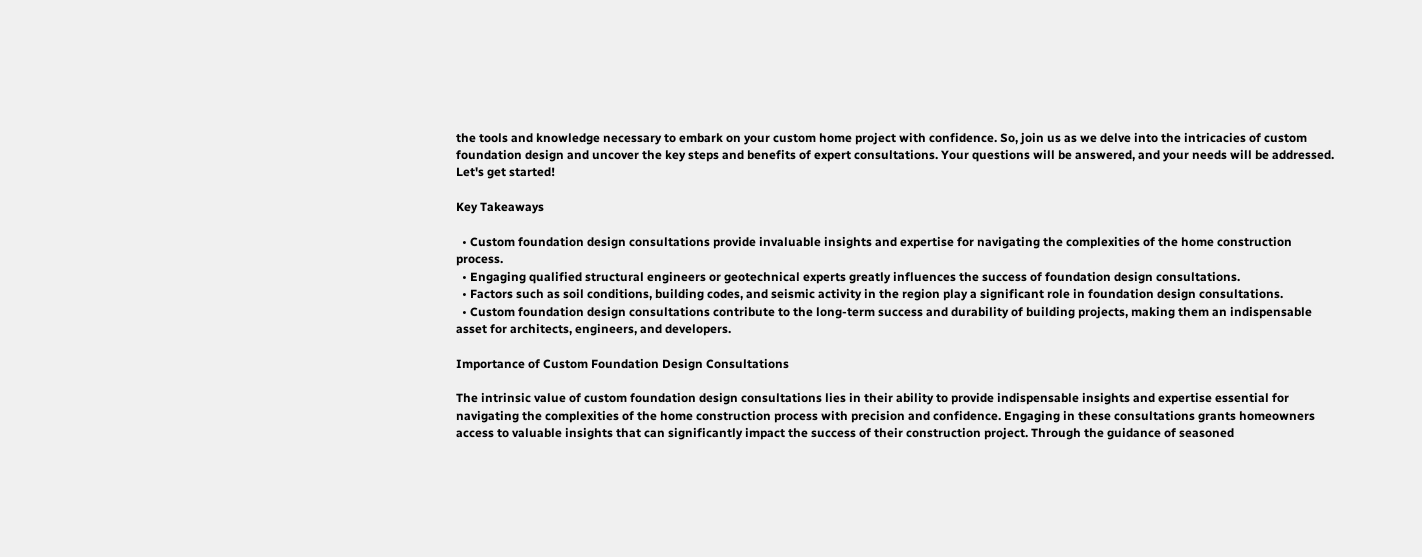the tools and knowledge necessary to embark on your custom home project with confidence. So, join us as we delve into the intricacies of custom foundation design and uncover the key steps and benefits of expert consultations. Your questions will be answered, and your needs will be addressed. Let's get started!

Key Takeaways

  • Custom foundation design consultations provide invaluable insights and expertise for navigating the complexities of the home construction process.
  • Engaging qualified structural engineers or geotechnical experts greatly influences the success of foundation design consultations.
  • Factors such as soil conditions, building codes, and seismic activity in the region play a significant role in foundation design consultations.
  • Custom foundation design consultations contribute to the long-term success and durability of building projects, making them an indispensable asset for architects, engineers, and developers.

Importance of Custom Foundation Design Consultations

The intrinsic value of custom foundation design consultations lies in their ability to provide indispensable insights and expertise essential for navigating the complexities of the home construction process with precision and confidence. Engaging in these consultations grants homeowners access to valuable insights that can significantly impact the success of their construction project. Through the guidance of seasoned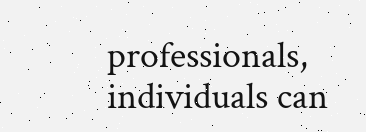professionals, individuals can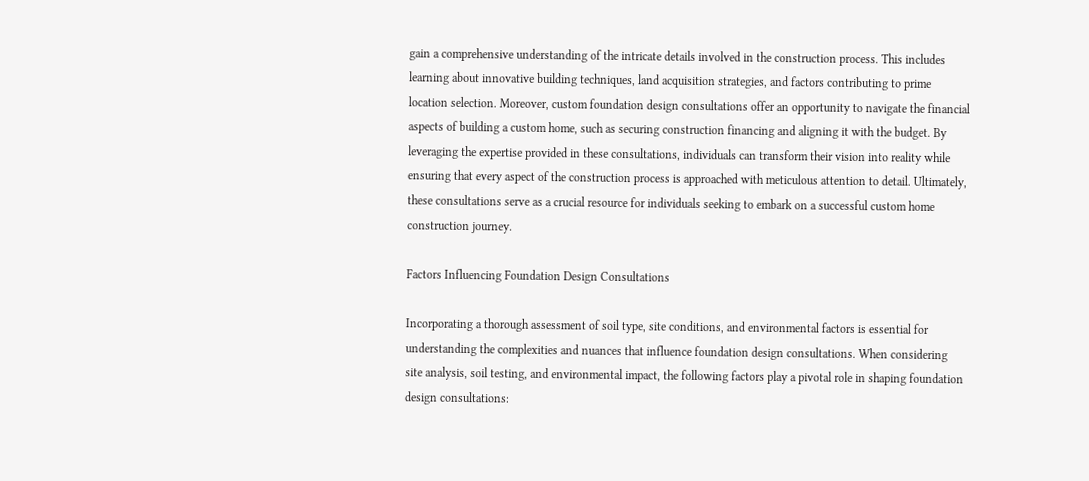gain a comprehensive understanding of the intricate details involved in the construction process. This includes learning about innovative building techniques, land acquisition strategies, and factors contributing to prime location selection. Moreover, custom foundation design consultations offer an opportunity to navigate the financial aspects of building a custom home, such as securing construction financing and aligning it with the budget. By leveraging the expertise provided in these consultations, individuals can transform their vision into reality while ensuring that every aspect of the construction process is approached with meticulous attention to detail. Ultimately, these consultations serve as a crucial resource for individuals seeking to embark on a successful custom home construction journey.

Factors Influencing Foundation Design Consultations

Incorporating a thorough assessment of soil type, site conditions, and environmental factors is essential for understanding the complexities and nuances that influence foundation design consultations. When considering site analysis, soil testing, and environmental impact, the following factors play a pivotal role in shaping foundation design consultations: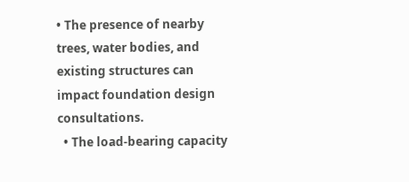• The presence of nearby trees, water bodies, and existing structures can impact foundation design consultations.
  • The load-bearing capacity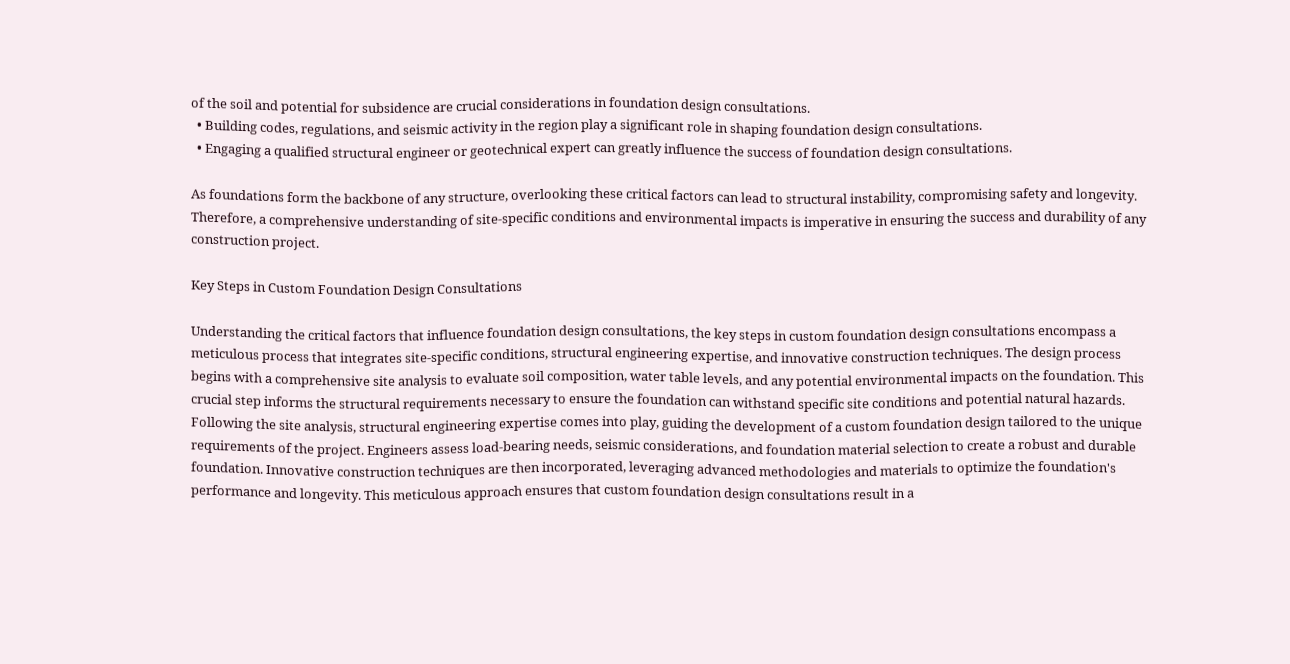of the soil and potential for subsidence are crucial considerations in foundation design consultations.
  • Building codes, regulations, and seismic activity in the region play a significant role in shaping foundation design consultations.
  • Engaging a qualified structural engineer or geotechnical expert can greatly influence the success of foundation design consultations.

As foundations form the backbone of any structure, overlooking these critical factors can lead to structural instability, compromising safety and longevity. Therefore, a comprehensive understanding of site-specific conditions and environmental impacts is imperative in ensuring the success and durability of any construction project.

Key Steps in Custom Foundation Design Consultations

Understanding the critical factors that influence foundation design consultations, the key steps in custom foundation design consultations encompass a meticulous process that integrates site-specific conditions, structural engineering expertise, and innovative construction techniques. The design process begins with a comprehensive site analysis to evaluate soil composition, water table levels, and any potential environmental impacts on the foundation. This crucial step informs the structural requirements necessary to ensure the foundation can withstand specific site conditions and potential natural hazards. Following the site analysis, structural engineering expertise comes into play, guiding the development of a custom foundation design tailored to the unique requirements of the project. Engineers assess load-bearing needs, seismic considerations, and foundation material selection to create a robust and durable foundation. Innovative construction techniques are then incorporated, leveraging advanced methodologies and materials to optimize the foundation's performance and longevity. This meticulous approach ensures that custom foundation design consultations result in a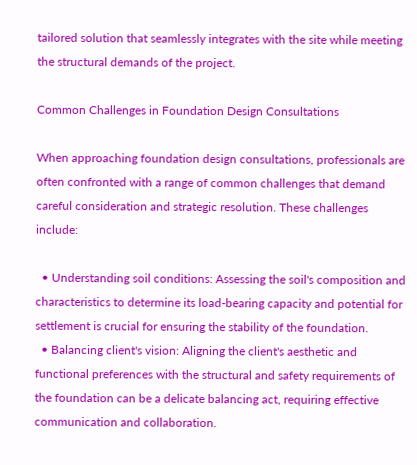tailored solution that seamlessly integrates with the site while meeting the structural demands of the project.

Common Challenges in Foundation Design Consultations

When approaching foundation design consultations, professionals are often confronted with a range of common challenges that demand careful consideration and strategic resolution. These challenges include:

  • Understanding soil conditions: Assessing the soil's composition and characteristics to determine its load-bearing capacity and potential for settlement is crucial for ensuring the stability of the foundation.
  • Balancing client's vision: Aligning the client's aesthetic and functional preferences with the structural and safety requirements of the foundation can be a delicate balancing act, requiring effective communication and collaboration.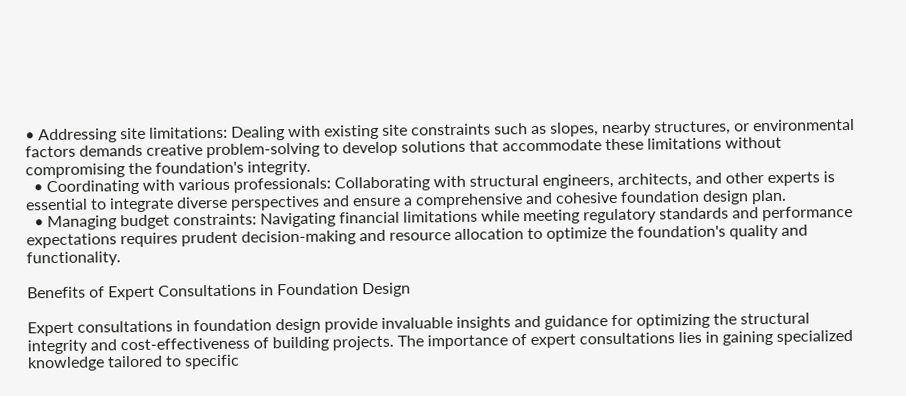• Addressing site limitations: Dealing with existing site constraints such as slopes, nearby structures, or environmental factors demands creative problem-solving to develop solutions that accommodate these limitations without compromising the foundation's integrity.
  • Coordinating with various professionals: Collaborating with structural engineers, architects, and other experts is essential to integrate diverse perspectives and ensure a comprehensive and cohesive foundation design plan.
  • Managing budget constraints: Navigating financial limitations while meeting regulatory standards and performance expectations requires prudent decision-making and resource allocation to optimize the foundation's quality and functionality.

Benefits of Expert Consultations in Foundation Design

Expert consultations in foundation design provide invaluable insights and guidance for optimizing the structural integrity and cost-effectiveness of building projects. The importance of expert consultations lies in gaining specialized knowledge tailored to specific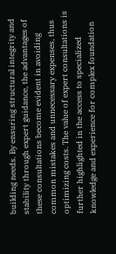building needs. By ensuring structural integrity and stability through expert guidance, the advantages of these consultations become evident in avoiding common mistakes and unnecessary expenses, thus optimizing costs. The value of expert consultations is further highlighted in the access to specialized knowledge and experience for complex foundation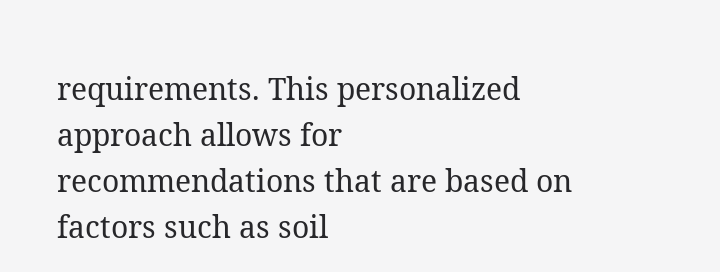requirements. This personalized approach allows for recommendations that are based on factors such as soil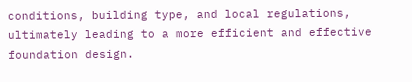conditions, building type, and local regulations, ultimately leading to a more efficient and effective foundation design.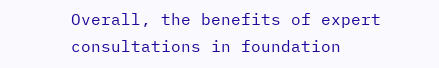Overall, the benefits of expert consultations in foundation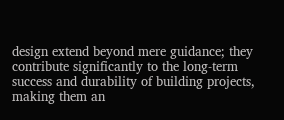design extend beyond mere guidance; they contribute significantly to the long-term success and durability of building projects, making them an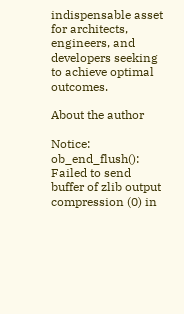indispensable asset for architects, engineers, and developers seeking to achieve optimal outcomes.

About the author

Notice: ob_end_flush(): Failed to send buffer of zlib output compression (0) in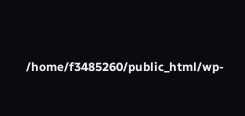/home/f3485260/public_html/wp-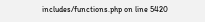includes/functions.php on line 5420